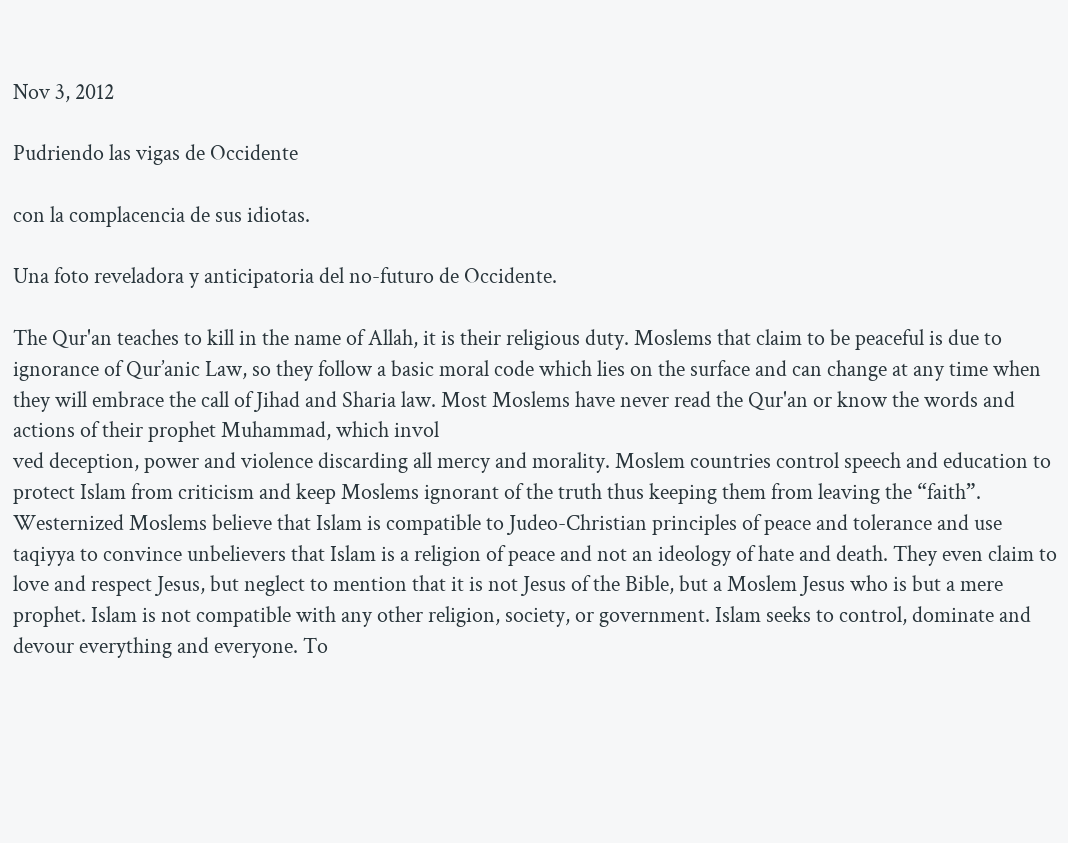Nov 3, 2012

Pudriendo las vigas de Occidente

con la complacencia de sus idiotas.

Una foto reveladora y anticipatoria del no-futuro de Occidente.

The Qur'an teaches to kill in the name of Allah, it is their religious duty. Moslems that claim to be peaceful is due to ignorance of Qur’anic Law, so they follow a basic moral code which lies on the surface and can change at any time when they will embrace the call of Jihad and Sharia law. Most Moslems have never read the Qur'an or know the words and actions of their prophet Muhammad, which invol
ved deception, power and violence discarding all mercy and morality. Moslem countries control speech and education to protect Islam from criticism and keep Moslems ignorant of the truth thus keeping them from leaving the “faith”. Westernized Moslems believe that Islam is compatible to Judeo-Christian principles of peace and tolerance and use taqiyya to convince unbelievers that Islam is a religion of peace and not an ideology of hate and death. They even claim to love and respect Jesus, but neglect to mention that it is not Jesus of the Bible, but a Moslem Jesus who is but a mere prophet. Islam is not compatible with any other religion, society, or government. Islam seeks to control, dominate and devour everything and everyone. To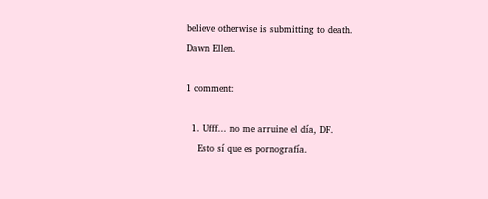believe otherwise is submitting to death.
Dawn Ellen.

1 comment:

  1. Ufff... no me arruine el día, DF.
    Esto sí que es pornografía.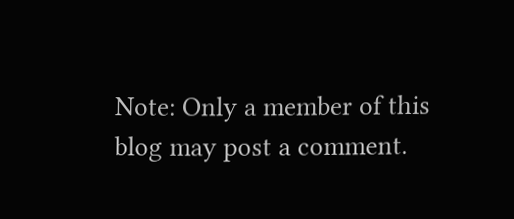Note: Only a member of this blog may post a comment.